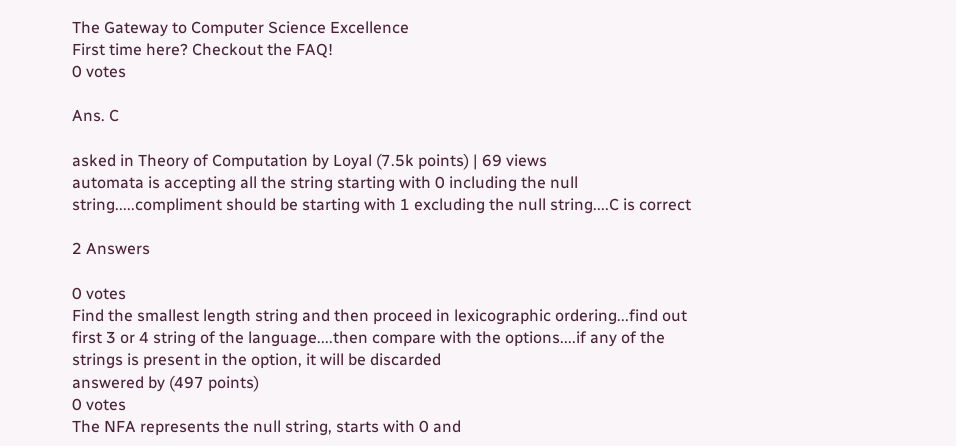The Gateway to Computer Science Excellence
First time here? Checkout the FAQ!
0 votes

Ans. C

asked in Theory of Computation by Loyal (7.5k points) | 69 views
automata is accepting all the string starting with 0 including the null string.....compliment should be starting with 1 excluding the null string....C is correct

2 Answers

0 votes
Find the smallest length string and then proceed in lexicographic ordering...find out first 3 or 4 string of the language....then compare with the options....if any of the strings is present in the option, it will be discarded
answered by (497 points)
0 votes
The NFA represents the null string, starts with 0 and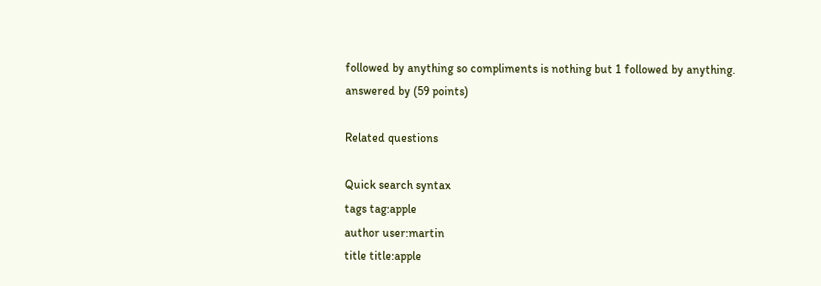followed by anything so compliments is nothing but 1 followed by anything.
answered by (59 points)

Related questions

Quick search syntax
tags tag:apple
author user:martin
title title:apple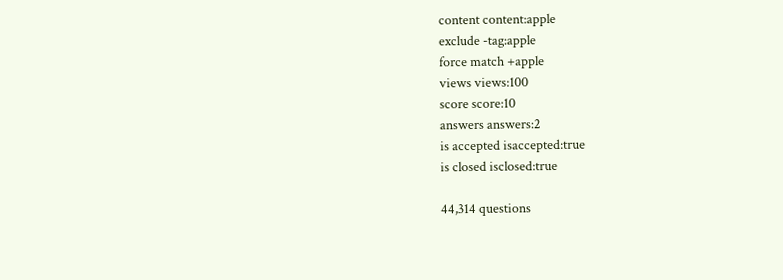content content:apple
exclude -tag:apple
force match +apple
views views:100
score score:10
answers answers:2
is accepted isaccepted:true
is closed isclosed:true

44,314 questions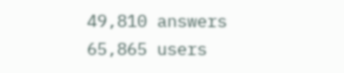49,810 answers
65,865 users